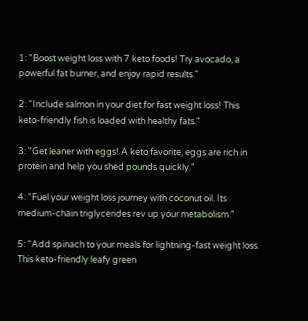1: "Boost weight loss with 7 keto foods! Try avocado, a powerful fat burner, and enjoy rapid results."

2: "Include salmon in your diet for fast weight loss! This keto-friendly fish is loaded with healthy fats."

3: "Get leaner with eggs! A keto favorite, eggs are rich in protein and help you shed pounds quickly."

4: "Fuel your weight loss journey with coconut oil. Its medium-chain triglycerides rev up your metabolism."

5: "Add spinach to your meals for lightning-fast weight loss. This keto-friendly leafy green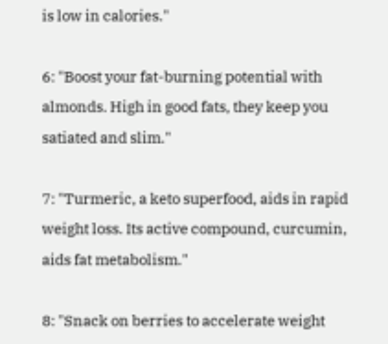is low in calories."

6: "Boost your fat-burning potential with almonds. High in good fats, they keep you satiated and slim."

7: "Turmeric, a keto superfood, aids in rapid weight loss. Its active compound, curcumin, aids fat metabolism."

8: "Snack on berries to accelerate weight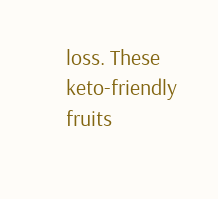loss. These keto-friendly fruits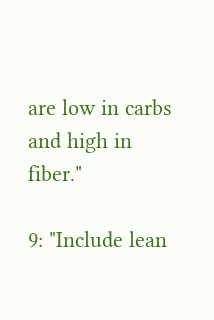are low in carbs and high in fiber."

9: "Include lean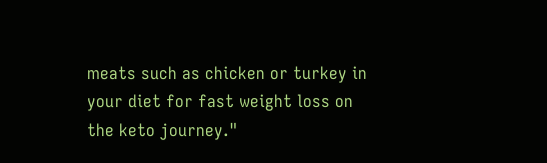meats such as chicken or turkey in your diet for fast weight loss on the keto journey."